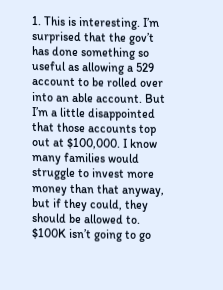1. This is interesting. I’m surprised that the gov’t has done something so useful as allowing a 529 account to be rolled over into an able account. But I’m a little disappointed that those accounts top out at $100,000. I know many families would struggle to invest more money than that anyway, but if they could, they should be allowed to. $100K isn’t going to go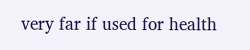very far if used for health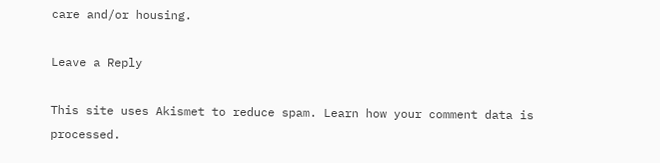care and/or housing.

Leave a Reply

This site uses Akismet to reduce spam. Learn how your comment data is processed.